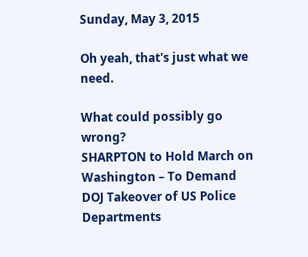Sunday, May 3, 2015

Oh yeah, that's just what we need.

What could possibly go wrong?
SHARPTON to Hold March on Washington – To Demand DOJ Takeover of US Police Departments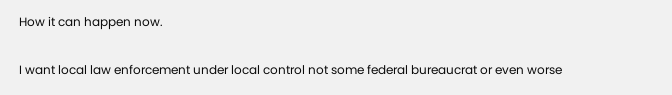How it can happen now.

I want local law enforcement under local control not some federal bureaucrat or even worse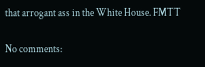that arrogant ass in the White House. FMTT

No comments: